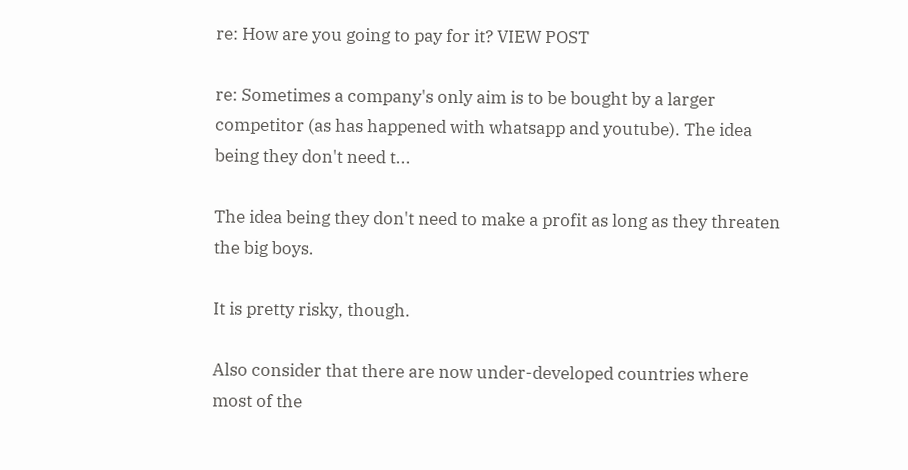re: How are you going to pay for it? VIEW POST

re: Sometimes a company's only aim is to be bought by a larger competitor (as has happened with whatsapp and youtube). The idea being they don't need t...

The idea being they don't need to make a profit as long as they threaten the big boys.

It is pretty risky, though.

Also consider that there are now under-developed countries where most of the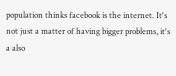population thinks facebook is the internet. It's not just a matter of having bigger problems, it's a also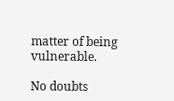matter of being vulnerable.

No doubts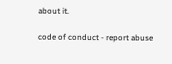about it.

code of conduct - report abuse